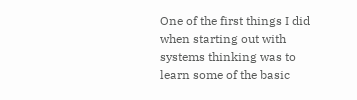One of the first things I did when starting out with systems thinking was to learn some of the basic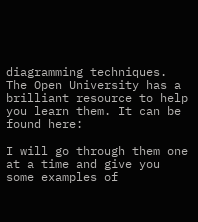diagramming techniques. The Open University has a brilliant resource to help you learn them. It can be found here:

I will go through them one at a time and give you some examples of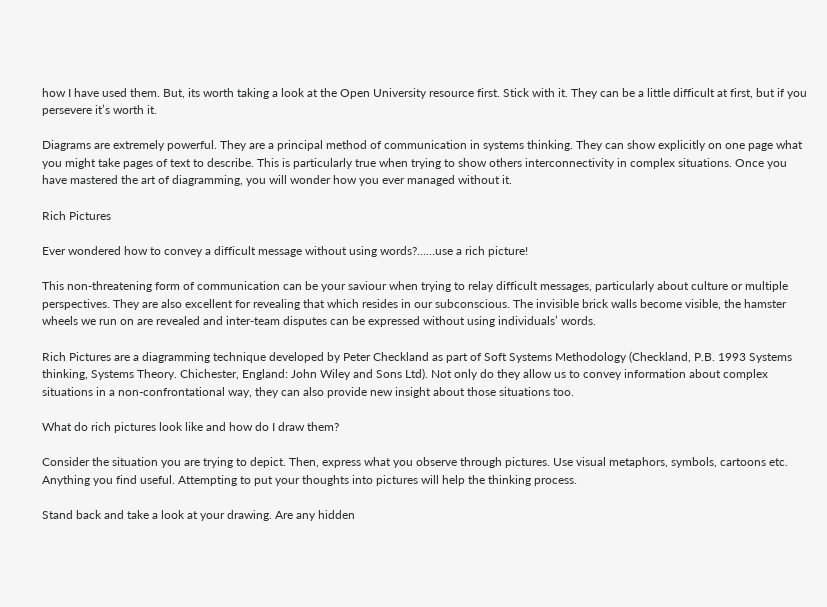how I have used them. But, its worth taking a look at the Open University resource first. Stick with it. They can be a little difficult at first, but if you persevere it’s worth it.

Diagrams are extremely powerful. They are a principal method of communication in systems thinking. They can show explicitly on one page what you might take pages of text to describe. This is particularly true when trying to show others interconnectivity in complex situations. Once you have mastered the art of diagramming, you will wonder how you ever managed without it.

Rich Pictures

Ever wondered how to convey a difficult message without using words?……use a rich picture!

This non-threatening form of communication can be your saviour when trying to relay difficult messages, particularly about culture or multiple perspectives. They are also excellent for revealing that which resides in our subconscious. The invisible brick walls become visible, the hamster wheels we run on are revealed and inter-team disputes can be expressed without using individuals’ words.

Rich Pictures are a diagramming technique developed by Peter Checkland as part of Soft Systems Methodology (Checkland, P.B. 1993 Systems thinking, Systems Theory. Chichester, England: John Wiley and Sons Ltd). Not only do they allow us to convey information about complex situations in a non-confrontational way, they can also provide new insight about those situations too.

What do rich pictures look like and how do I draw them?

Consider the situation you are trying to depict. Then, express what you observe through pictures. Use visual metaphors, symbols, cartoons etc. Anything you find useful. Attempting to put your thoughts into pictures will help the thinking process.

Stand back and take a look at your drawing. Are any hidden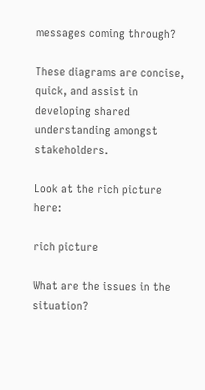messages coming through?

These diagrams are concise, quick, and assist in developing shared understanding amongst stakeholders.

Look at the rich picture here:

rich picture

What are the issues in the situation?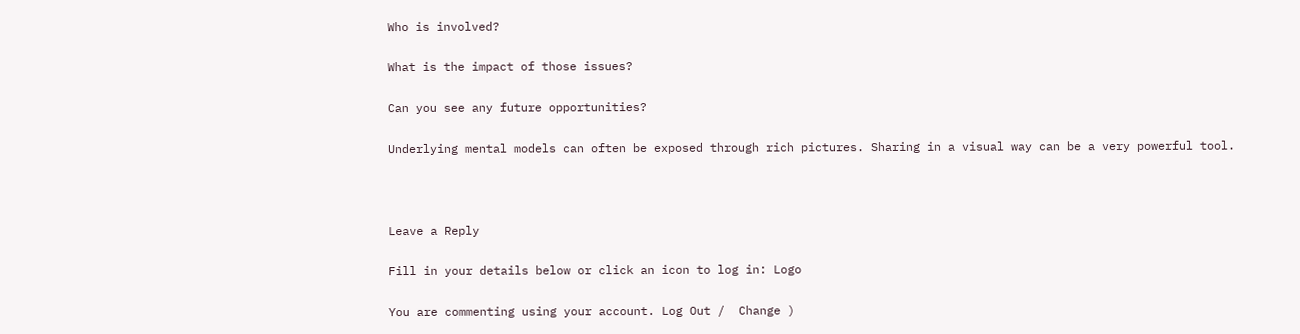Who is involved?

What is the impact of those issues?

Can you see any future opportunities?

Underlying mental models can often be exposed through rich pictures. Sharing in a visual way can be a very powerful tool.



Leave a Reply

Fill in your details below or click an icon to log in: Logo

You are commenting using your account. Log Out /  Change )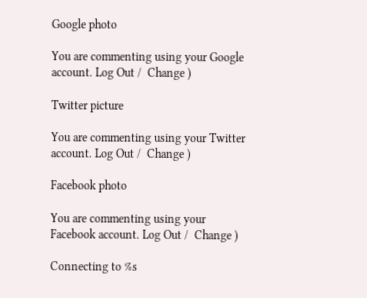Google photo

You are commenting using your Google account. Log Out /  Change )

Twitter picture

You are commenting using your Twitter account. Log Out /  Change )

Facebook photo

You are commenting using your Facebook account. Log Out /  Change )

Connecting to %s